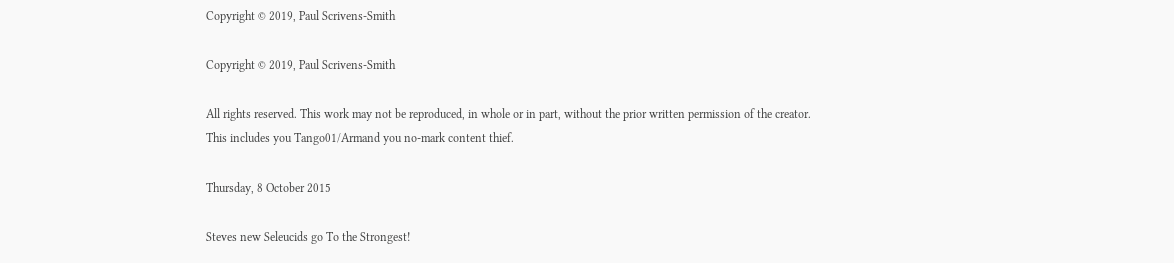Copyright © 2019, Paul Scrivens-Smith

Copyright © 2019, Paul Scrivens-Smith

All rights reserved. This work may not be reproduced, in whole or in part, without the prior written permission of the creator.
This includes you Tango01/Armand you no-mark content thief.

Thursday, 8 October 2015

Steves new Seleucids go To the Strongest!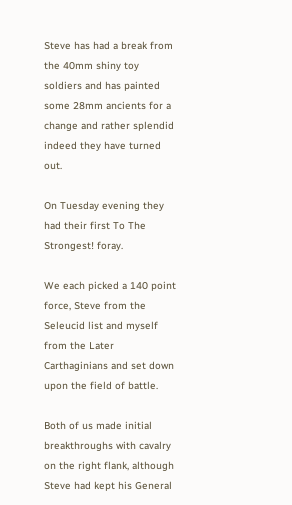Steve has had a break from the 40mm shiny toy soldiers and has painted some 28mm ancients for a change and rather splendid indeed they have turned out.

On Tuesday evening they had their first To The Strongest! foray.

We each picked a 140 point force, Steve from the Seleucid list and myself from the Later Carthaginians and set down upon the field of battle.

Both of us made initial breakthroughs with cavalry on the right flank, although Steve had kept his General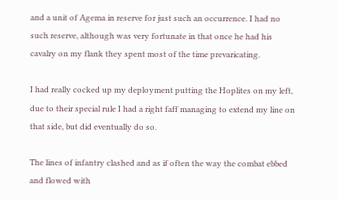and a unit of Agema in reserve for just such an occurrence. I had no such reserve, although was very fortunate in that once he had his cavalry on my flank they spent most of the time prevaricating.

I had really cocked up my deployment putting the Hoplites on my left, due to their special rule I had a right faff managing to extend my line on that side, but did eventually do so.

The lines of infantry clashed and as if often the way the combat ebbed and flowed with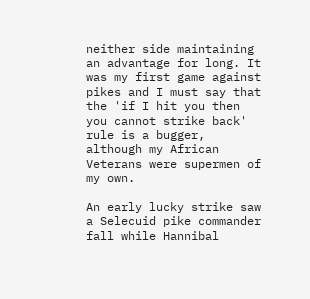neither side maintaining an advantage for long. It was my first game against pikes and I must say that the 'if I hit you then you cannot strike back' rule is a bugger, although my African Veterans were supermen of my own.

An early lucky strike saw a Selecuid pike commander fall while Hannibal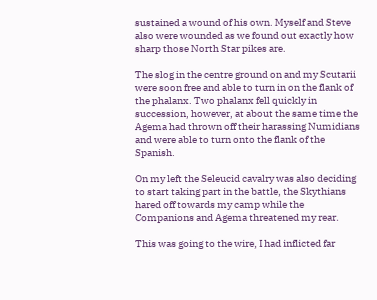sustained a wound of his own. Myself and Steve also were wounded as we found out exactly how sharp those North Star pikes are.

The slog in the centre ground on and my Scutarii were soon free and able to turn in on the flank of the phalanx. Two phalanx fell quickly in succession, however, at about the same time the Agema had thrown off their harassing Numidians and were able to turn onto the flank of the Spanish.

On my left the Seleucid cavalry was also deciding to start taking part in the battle, the Skythians hared off towards my camp while the Companions and Agema threatened my rear.

This was going to the wire, I had inflicted far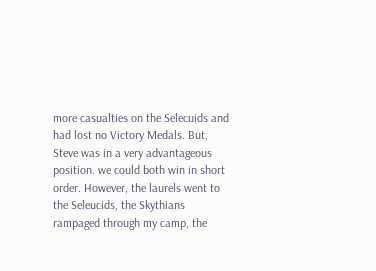more casualties on the Selecuids and had lost no Victory Medals. But, Steve was in a very advantageous position. we could both win in short order. However, the laurels went to the Seleucids, the Skythians rampaged through my camp, the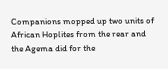Companions mopped up two units of African Hoplites from the rear and the Agema did for the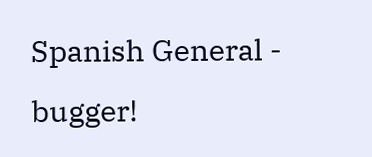Spanish General - bugger!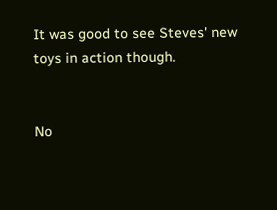It was good to see Steves' new toys in action though.


No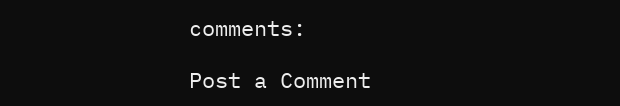comments:

Post a Comment